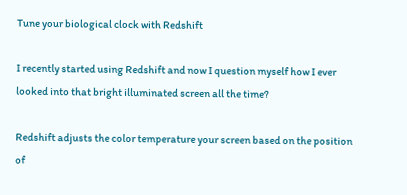Tune your biological clock with Redshift

I recently started using Redshift and now I question myself how I ever looked into that bright illuminated screen all the time?

Redshift adjusts the color temperature your screen based on the position of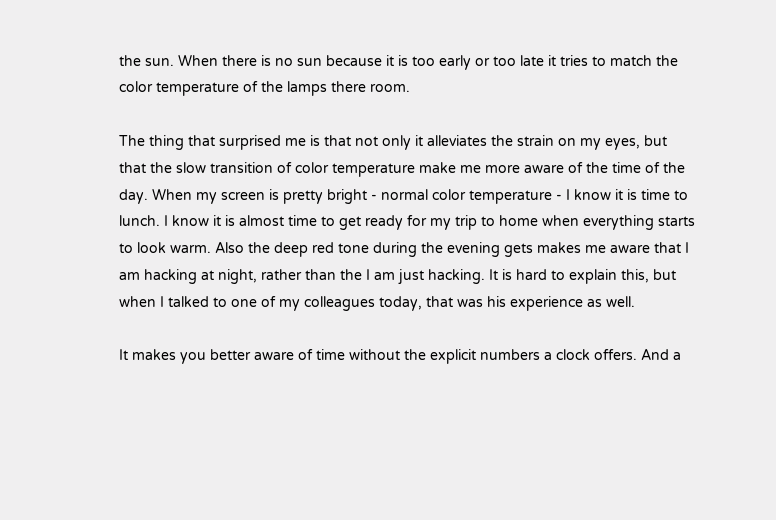the sun. When there is no sun because it is too early or too late it tries to match the color temperature of the lamps there room.

The thing that surprised me is that not only it alleviates the strain on my eyes, but that the slow transition of color temperature make me more aware of the time of the day. When my screen is pretty bright - normal color temperature - I know it is time to lunch. I know it is almost time to get ready for my trip to home when everything starts to look warm. Also the deep red tone during the evening gets makes me aware that I am hacking at night, rather than the I am just hacking. It is hard to explain this, but when I talked to one of my colleagues today, that was his experience as well.

It makes you better aware of time without the explicit numbers a clock offers. And a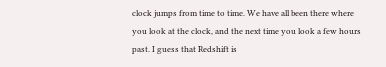clock jumps from time to time. We have all been there where you look at the clock, and the next time you look a few hours past. I guess that Redshift is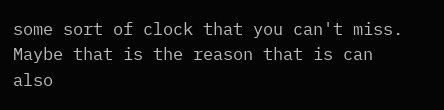some sort of clock that you can't miss. Maybe that is the reason that is can also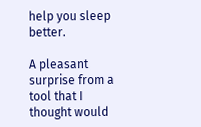help you sleep better.

A pleasant surprise from a tool that I thought would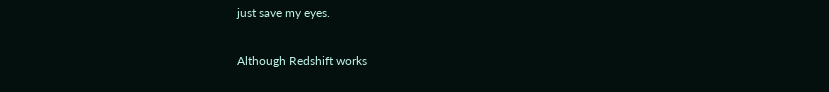just save my eyes.

Although Redshift works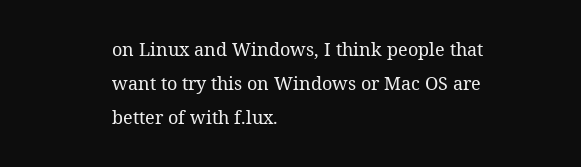on Linux and Windows, I think people that want to try this on Windows or Mac OS are better of with f.lux.